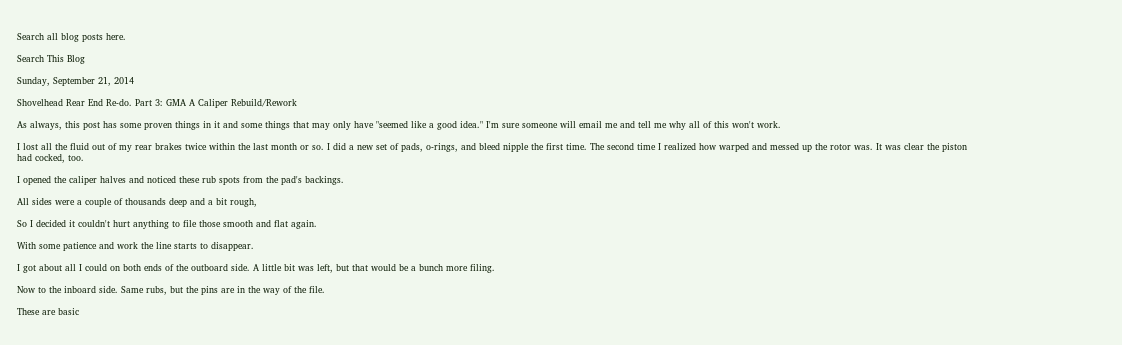Search all blog posts here.

Search This Blog

Sunday, September 21, 2014

Shovelhead Rear End Re-do. Part 3: GMA A Caliper Rebuild/Rework

As always, this post has some proven things in it and some things that may only have "seemed like a good idea." I'm sure someone will email me and tell me why all of this won't work.

I lost all the fluid out of my rear brakes twice within the last month or so. I did a new set of pads, o-rings, and bleed nipple the first time. The second time I realized how warped and messed up the rotor was. It was clear the piston had cocked, too.

I opened the caliper halves and noticed these rub spots from the pad's backings.

All sides were a couple of thousands deep and a bit rough,

So I decided it couldn't hurt anything to file those smooth and flat again.

With some patience and work the line starts to disappear.

I got about all I could on both ends of the outboard side. A little bit was left, but that would be a bunch more filing.

Now to the inboard side. Same rubs, but the pins are in the way of the file.

These are basic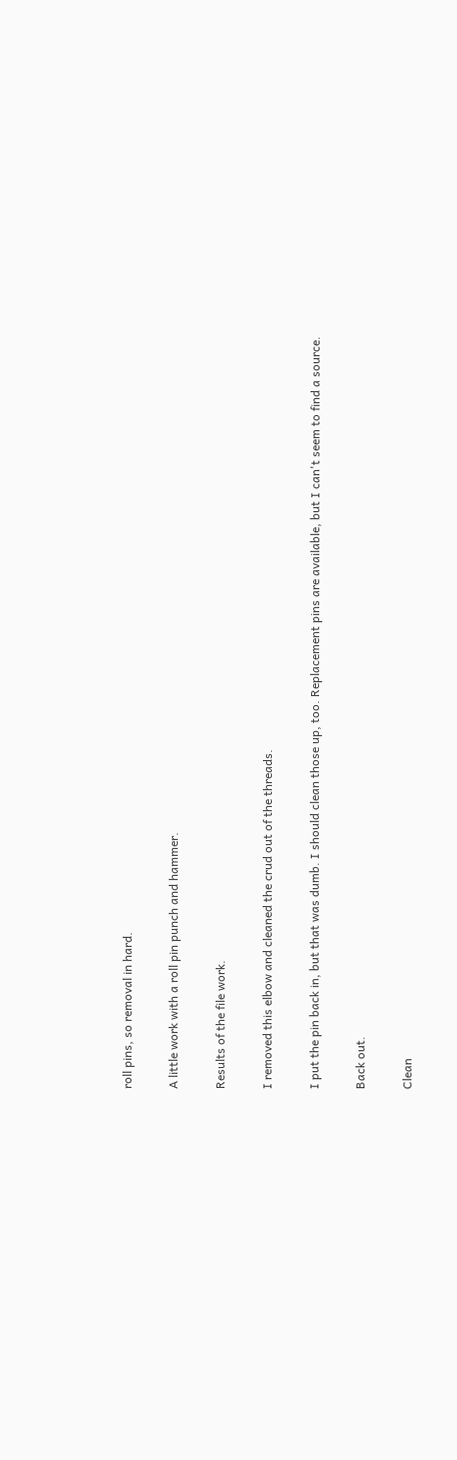roll pins, so removal in hard.

A little work with a roll pin punch and hammer.

Results of the file work.

I removed this elbow and cleaned the crud out of the threads.

I put the pin back in, but that was dumb. I should clean those up, too. Replacement pins are available, but I can't seem to find a source.

Back out.

Clean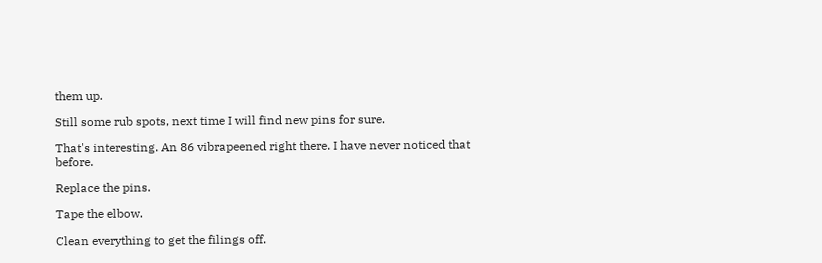them up.

Still some rub spots, next time I will find new pins for sure.

That's interesting. An 86 vibrapeened right there. I have never noticed that before.

Replace the pins.

Tape the elbow.

Clean everything to get the filings off.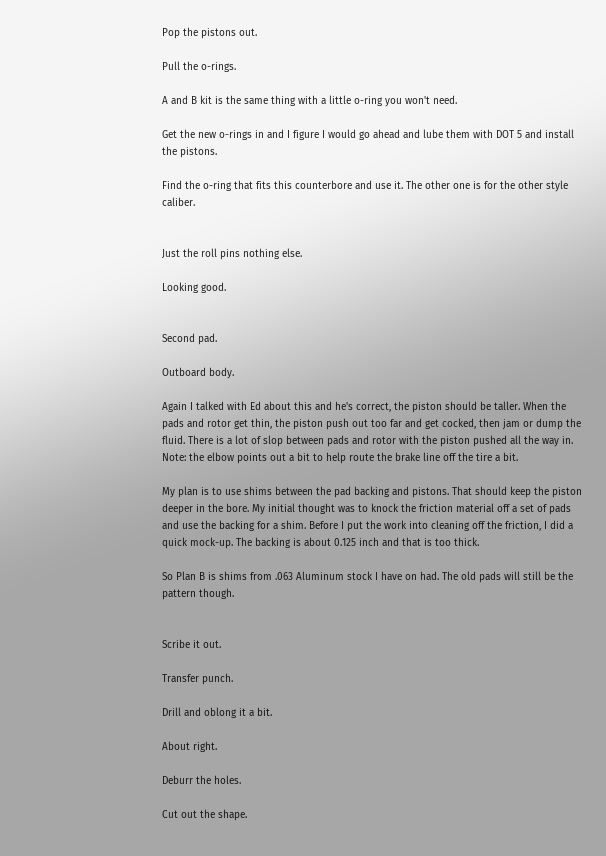Pop the pistons out.

Pull the o-rings.

A and B kit is the same thing with a little o-ring you won't need.

Get the new o-rings in and I figure I would go ahead and lube them with DOT 5 and install the pistons.

Find the o-ring that fits this counterbore and use it. The other one is for the other style caliber.


Just the roll pins nothing else.

Looking good.


Second pad.

Outboard body.

Again I talked with Ed about this and he's correct, the piston should be taller. When the pads and rotor get thin, the piston push out too far and get cocked, then jam or dump the fluid. There is a lot of slop between pads and rotor with the piston pushed all the way in. Note: the elbow points out a bit to help route the brake line off the tire a bit.

My plan is to use shims between the pad backing and pistons. That should keep the piston deeper in the bore. My initial thought was to knock the friction material off a set of pads and use the backing for a shim. Before I put the work into cleaning off the friction, I did a quick mock-up. The backing is about 0.125 inch and that is too thick.

So Plan B is shims from .063 Aluminum stock I have on had. The old pads will still be the pattern though.


Scribe it out.

Transfer punch.

Drill and oblong it a bit.

About right.

Deburr the holes.

Cut out the shape.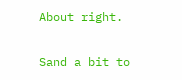About right.

Sand a bit to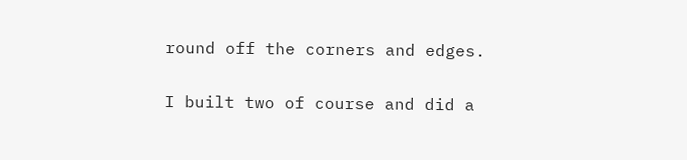round off the corners and edges.

I built two of course and did a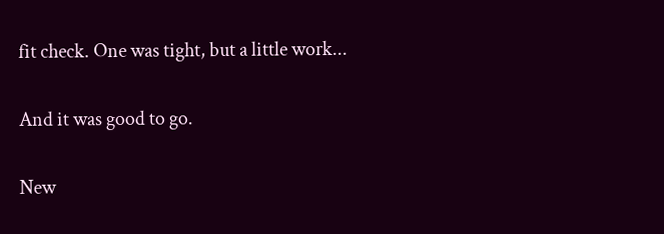fit check. One was tight, but a little work...

And it was good to go.

New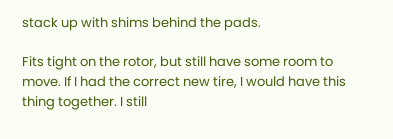stack up with shims behind the pads.

Fits tight on the rotor, but still have some room to move. If I had the correct new tire, I would have this thing together. I still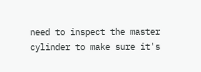need to inspect the master cylinder to make sure it's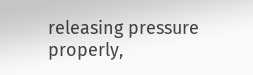releasing pressure properly,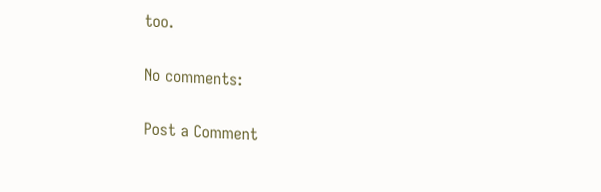too.

No comments:

Post a Comment